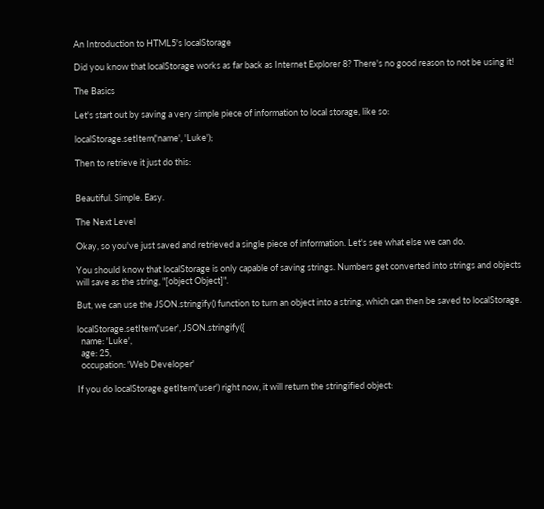An Introduction to HTML5's localStorage

Did you know that localStorage works as far back as Internet Explorer 8? There's no good reason to not be using it!

The Basics

Let's start out by saving a very simple piece of information to local storage, like so:

localStorage.setItem('name', 'Luke');

Then to retrieve it just do this:


Beautiful. Simple. Easy.

The Next Level

Okay, so you've just saved and retrieved a single piece of information. Let's see what else we can do.

You should know that localStorage is only capable of saving strings. Numbers get converted into strings and objects will save as the string, "[object Object]".

But, we can use the JSON.stringify() function to turn an object into a string, which can then be saved to localStorage.

localStorage.setItem('user', JSON.stringify({
  name: 'Luke',
  age: 25,
  occupation: 'Web Developer'

If you do localStorage.getItem('user') right now, it will return the stringified object: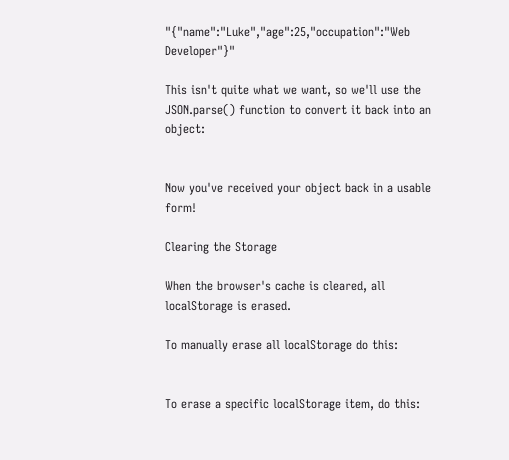"{"name":"Luke","age":25,"occupation":"Web Developer"}"

This isn't quite what we want, so we'll use the JSON.parse() function to convert it back into an object:


Now you've received your object back in a usable form!

Clearing the Storage

When the browser's cache is cleared, all localStorage is erased.

To manually erase all localStorage do this:


To erase a specific localStorage item, do this: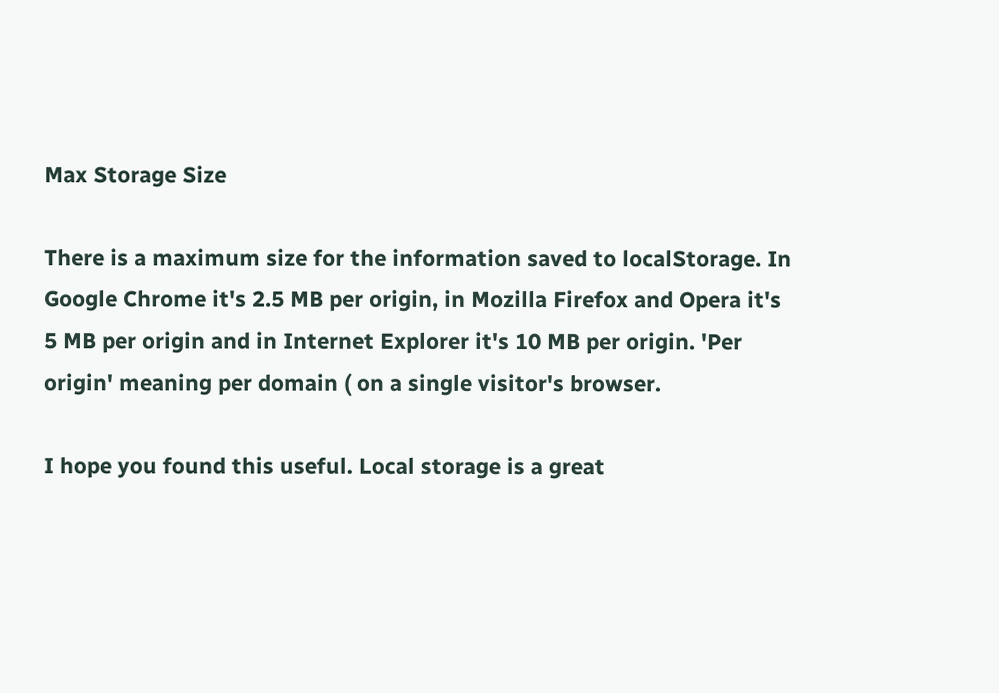Max Storage Size

There is a maximum size for the information saved to localStorage. In Google Chrome it's 2.5 MB per origin, in Mozilla Firefox and Opera it's 5 MB per origin and in Internet Explorer it's 10 MB per origin. 'Per origin' meaning per domain ( on a single visitor's browser.

I hope you found this useful. Local storage is a great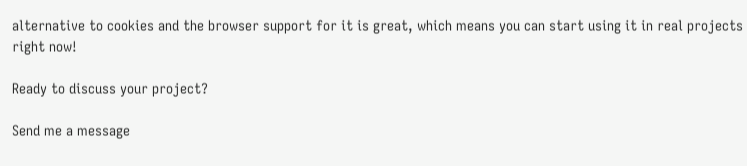alternative to cookies and the browser support for it is great, which means you can start using it in real projects right now!

Ready to discuss your project?

Send me a message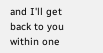and I'll get back to you within one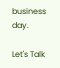business day.

Let's Talk